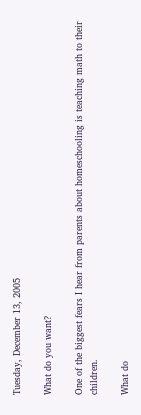Tuesday, December 13, 2005

What do you want?

One of the biggest fears I hear from parents about homeschooling is teaching math to their children.

What do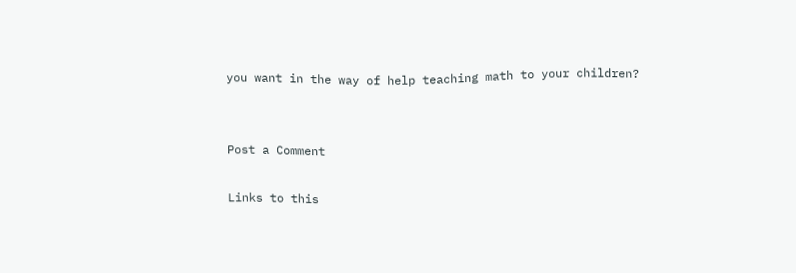you want in the way of help teaching math to your children?


Post a Comment

Links to this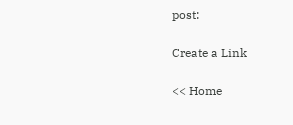post:

Create a Link

<< Home